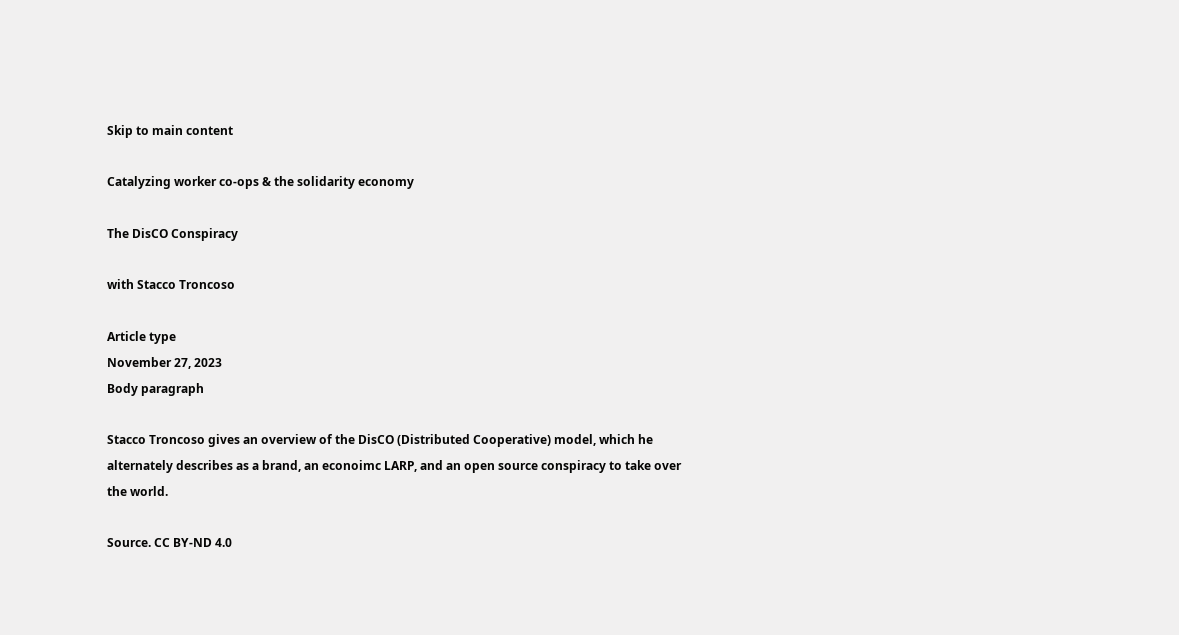Skip to main content

Catalyzing worker co-ops & the solidarity economy

The DisCO Conspiracy

with Stacco Troncoso

Article type
November 27, 2023
Body paragraph

Stacco Troncoso gives an overview of the DisCO (Distributed Cooperative) model, which he alternately describes as a brand, an econoimc LARP, and an open source conspiracy to take over the world.

Source. CC BY-ND 4.0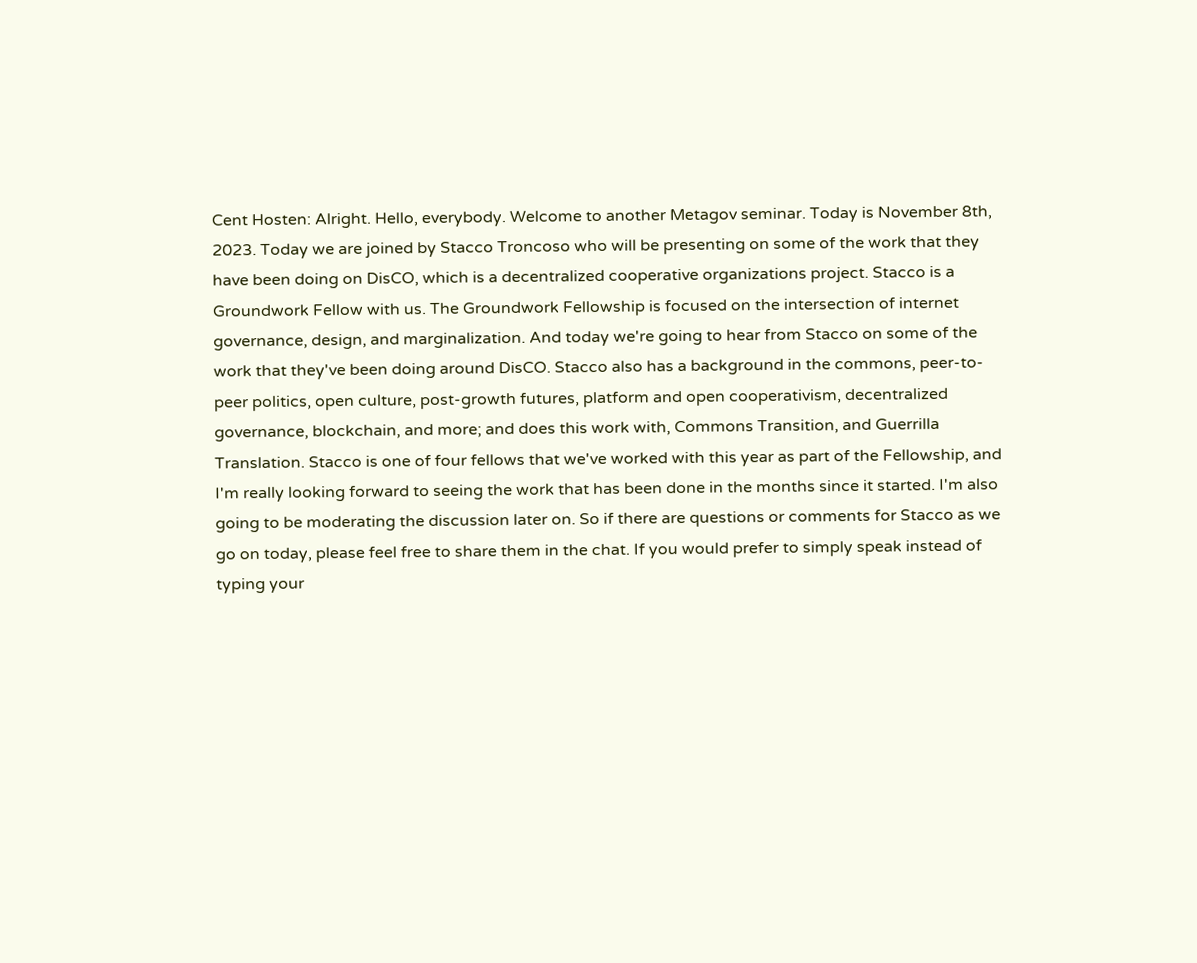Cent Hosten: Alright. Hello, everybody. Welcome to another Metagov seminar. Today is November 8th, 2023. Today we are joined by Stacco Troncoso who will be presenting on some of the work that they have been doing on DisCO, which is a decentralized cooperative organizations project. Stacco is a Groundwork Fellow with us. The Groundwork Fellowship is focused on the intersection of internet governance, design, and marginalization. And today we're going to hear from Stacco on some of the work that they've been doing around DisCO. Stacco also has a background in the commons, peer-to-peer politics, open culture, post-growth futures, platform and open cooperativism, decentralized governance, blockchain, and more; and does this work with, Commons Transition, and Guerrilla Translation. Stacco is one of four fellows that we've worked with this year as part of the Fellowship, and I'm really looking forward to seeing the work that has been done in the months since it started. I'm also going to be moderating the discussion later on. So if there are questions or comments for Stacco as we go on today, please feel free to share them in the chat. If you would prefer to simply speak instead of typing your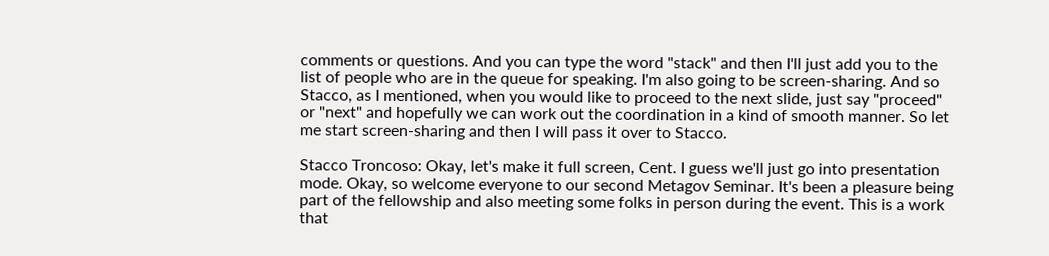comments or questions. And you can type the word "stack" and then I'll just add you to the list of people who are in the queue for speaking. I'm also going to be screen-sharing. And so Stacco, as I mentioned, when you would like to proceed to the next slide, just say "proceed" or "next" and hopefully we can work out the coordination in a kind of smooth manner. So let me start screen-sharing and then I will pass it over to Stacco.

Stacco Troncoso: Okay, let's make it full screen, Cent. I guess we'll just go into presentation mode. Okay, so welcome everyone to our second Metagov Seminar. It's been a pleasure being part of the fellowship and also meeting some folks in person during the event. This is a work that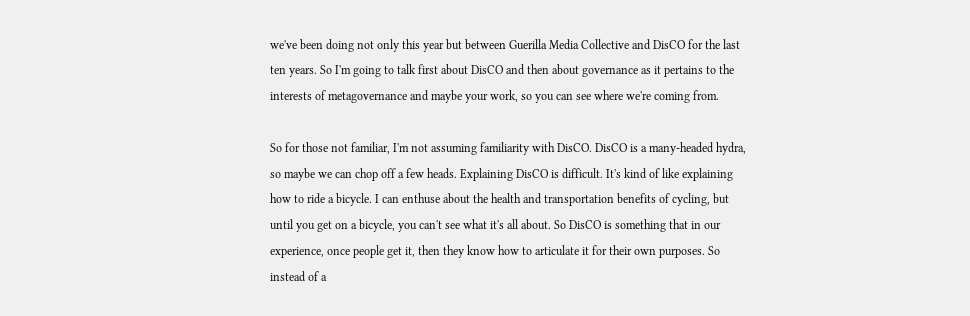we've been doing not only this year but between Guerilla Media Collective and DisCO for the last ten years. So I'm going to talk first about DisCO and then about governance as it pertains to the interests of metagovernance and maybe your work, so you can see where we're coming from.

So for those not familiar, I'm not assuming familiarity with DisCO. DisCO is a many-headed hydra, so maybe we can chop off a few heads. Explaining DisCO is difficult. It's kind of like explaining how to ride a bicycle. I can enthuse about the health and transportation benefits of cycling, but until you get on a bicycle, you can't see what it's all about. So DisCO is something that in our experience, once people get it, then they know how to articulate it for their own purposes. So instead of a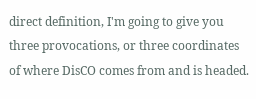direct definition, I'm going to give you three provocations, or three coordinates of where DisCO comes from and is headed.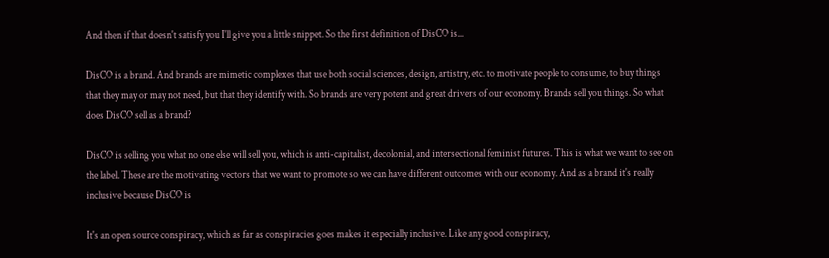And then if that doesn't satisfy you I'll give you a little snippet. So the first definition of DisCO is...

DisCO is a brand. And brands are mimetic complexes that use both social sciences, design, artistry, etc. to motivate people to consume, to buy things that they may or may not need, but that they identify with. So brands are very potent and great drivers of our economy. Brands sell you things. So what does DisCO sell as a brand?

DisCO is selling you what no one else will sell you, which is anti-capitalist, decolonial, and intersectional feminist futures. This is what we want to see on the label. These are the motivating vectors that we want to promote so we can have different outcomes with our economy. And as a brand it's really inclusive because DisCO is

It's an open source conspiracy, which as far as conspiracies goes makes it especially inclusive. Like any good conspiracy,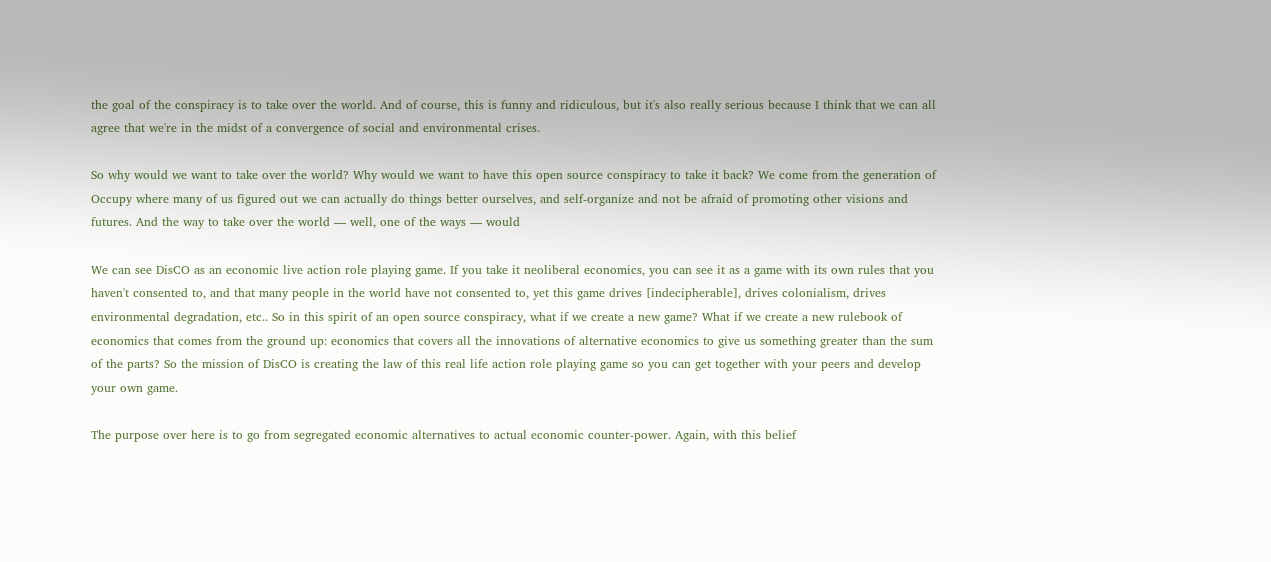the goal of the conspiracy is to take over the world. And of course, this is funny and ridiculous, but it's also really serious because I think that we can all agree that we're in the midst of a convergence of social and environmental crises.

So why would we want to take over the world? Why would we want to have this open source conspiracy to take it back? We come from the generation of Occupy where many of us figured out we can actually do things better ourselves, and self-organize and not be afraid of promoting other visions and futures. And the way to take over the world — well, one of the ways — would

We can see DisCO as an economic live action role playing game. If you take it neoliberal economics, you can see it as a game with its own rules that you haven't consented to, and that many people in the world have not consented to, yet this game drives [indecipherable], drives colonialism, drives environmental degradation, etc.. So in this spirit of an open source conspiracy, what if we create a new game? What if we create a new rulebook of economics that comes from the ground up: economics that covers all the innovations of alternative economics to give us something greater than the sum of the parts? So the mission of DisCO is creating the law of this real life action role playing game so you can get together with your peers and develop your own game.

The purpose over here is to go from segregated economic alternatives to actual economic counter-power. Again, with this belief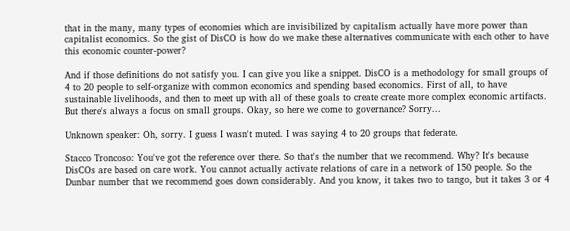that in the many, many types of economies which are invisibilized by capitalism actually have more power than capitalist economics. So the gist of DisCO is how do we make these alternatives communicate with each other to have this economic counter-power?

And if those definitions do not satisfy you. I can give you like a snippet. DisCO is a methodology for small groups of 4 to 20 people to self-organize with common economics and spending based economics. First of all, to have sustainable livelihoods, and then to meet up with all of these goals to create create more complex economic artifacts. But there's always a focus on small groups. Okay, so here we come to governance? Sorry...

Unknown speaker: Oh, sorry. I guess I wasn't muted. I was saying 4 to 20 groups that federate.

Stacco Troncoso: You've got the reference over there. So that's the number that we recommend. Why? It's because DisCOs are based on care work. You cannot actually activate relations of care in a network of 150 people. So the Dunbar number that we recommend goes down considerably. And you know, it takes two to tango, but it takes 3 or 4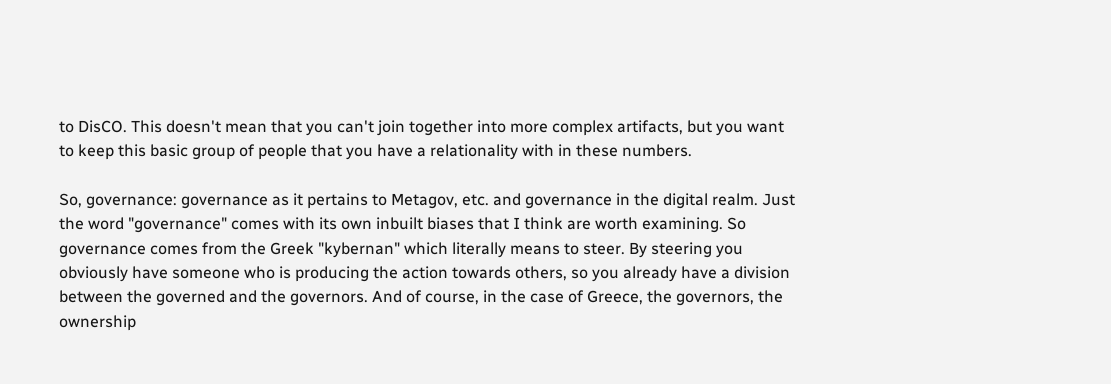to DisCO. This doesn't mean that you can't join together into more complex artifacts, but you want to keep this basic group of people that you have a relationality with in these numbers.

So, governance: governance as it pertains to Metagov, etc. and governance in the digital realm. Just the word "governance" comes with its own inbuilt biases that I think are worth examining. So governance comes from the Greek "kybernan" which literally means to steer. By steering you obviously have someone who is producing the action towards others, so you already have a division between the governed and the governors. And of course, in the case of Greece, the governors, the ownership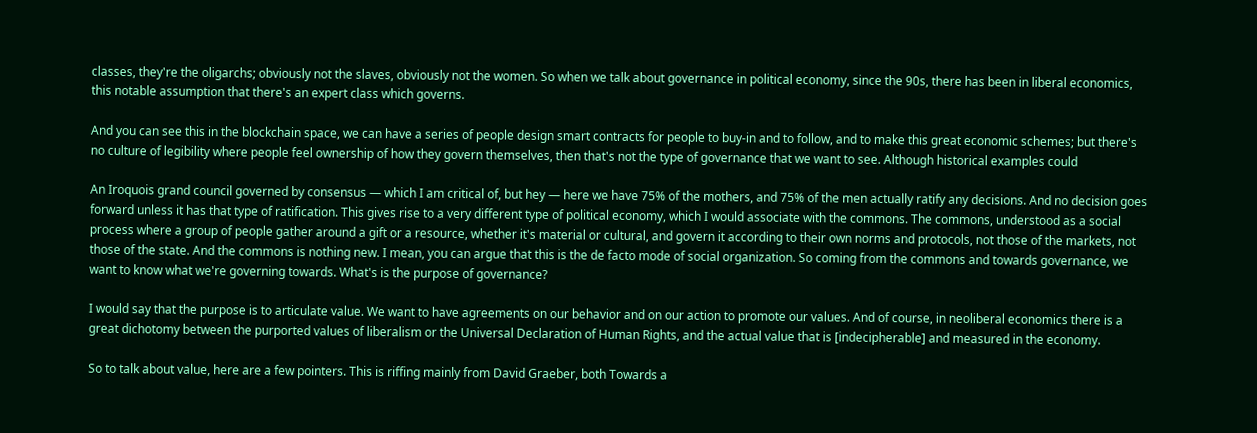classes, they're the oligarchs; obviously not the slaves, obviously not the women. So when we talk about governance in political economy, since the 90s, there has been in liberal economics, this notable assumption that there's an expert class which governs.

And you can see this in the blockchain space, we can have a series of people design smart contracts for people to buy-in and to follow, and to make this great economic schemes; but there's no culture of legibility where people feel ownership of how they govern themselves, then that's not the type of governance that we want to see. Although historical examples could

An Iroquois grand council governed by consensus — which I am critical of, but hey — here we have 75% of the mothers, and 75% of the men actually ratify any decisions. And no decision goes forward unless it has that type of ratification. This gives rise to a very different type of political economy, which I would associate with the commons. The commons, understood as a social process where a group of people gather around a gift or a resource, whether it's material or cultural, and govern it according to their own norms and protocols, not those of the markets, not those of the state. And the commons is nothing new. I mean, you can argue that this is the de facto mode of social organization. So coming from the commons and towards governance, we want to know what we're governing towards. What's is the purpose of governance?

I would say that the purpose is to articulate value. We want to have agreements on our behavior and on our action to promote our values. And of course, in neoliberal economics there is a great dichotomy between the purported values of liberalism or the Universal Declaration of Human Rights, and the actual value that is [indecipherable] and measured in the economy.

So to talk about value, here are a few pointers. This is riffing mainly from David Graeber, both Towards a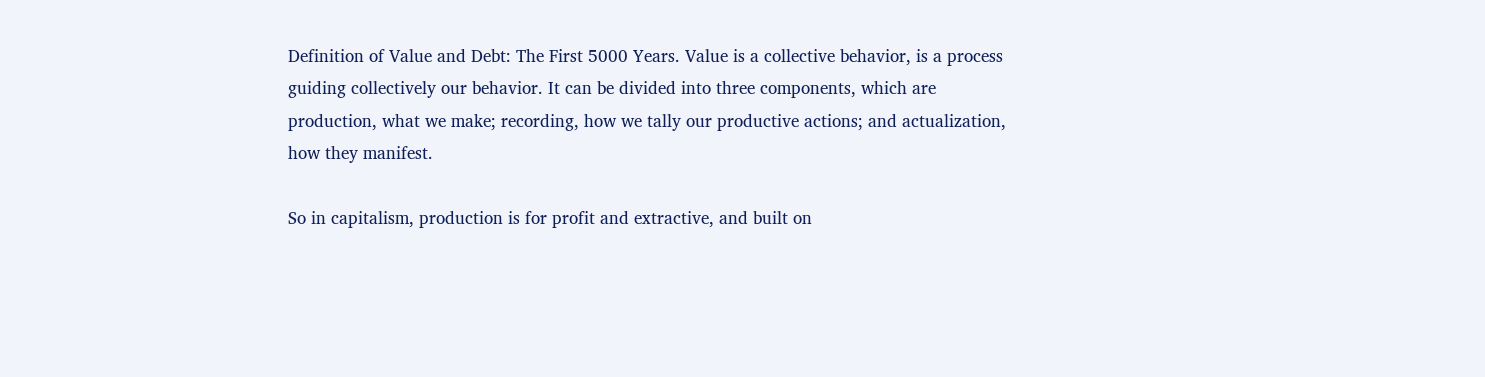Definition of Value and Debt: The First 5000 Years. Value is a collective behavior, is a process guiding collectively our behavior. It can be divided into three components, which are production, what we make; recording, how we tally our productive actions; and actualization, how they manifest.

So in capitalism, production is for profit and extractive, and built on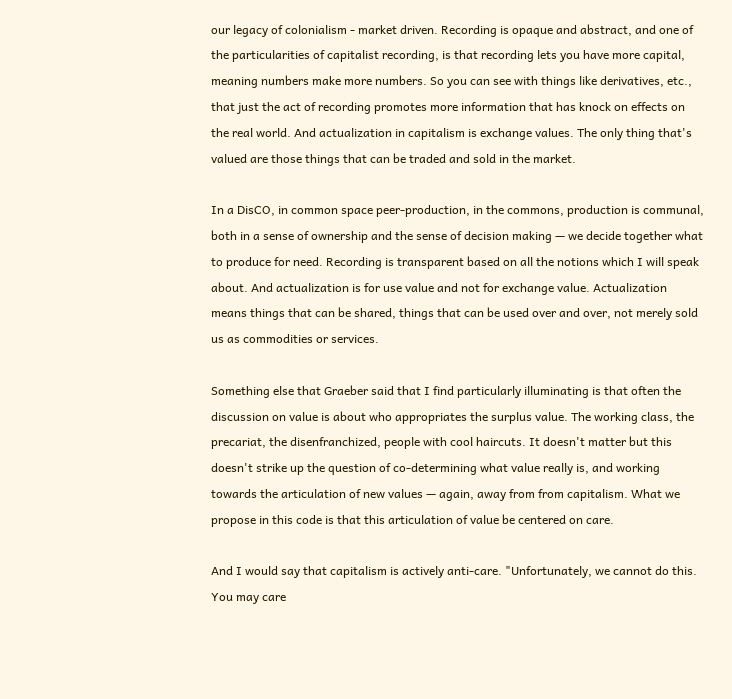our legacy of colonialism - market driven. Recording is opaque and abstract, and one of the particularities of capitalist recording, is that recording lets you have more capital, meaning numbers make more numbers. So you can see with things like derivatives, etc., that just the act of recording promotes more information that has knock on effects on the real world. And actualization in capitalism is exchange values. The only thing that's valued are those things that can be traded and sold in the market.

In a DisCO, in common space peer-production, in the commons, production is communal, both in a sense of ownership and the sense of decision making — we decide together what to produce for need. Recording is transparent based on all the notions which I will speak about. And actualization is for use value and not for exchange value. Actualization means things that can be shared, things that can be used over and over, not merely sold us as commodities or services.

Something else that Graeber said that I find particularly illuminating is that often the discussion on value is about who appropriates the surplus value. The working class, the precariat, the disenfranchized, people with cool haircuts. It doesn't matter but this doesn't strike up the question of co-determining what value really is, and working towards the articulation of new values — again, away from from capitalism. What we propose in this code is that this articulation of value be centered on care.

And I would say that capitalism is actively anti-care. "Unfortunately, we cannot do this. You may care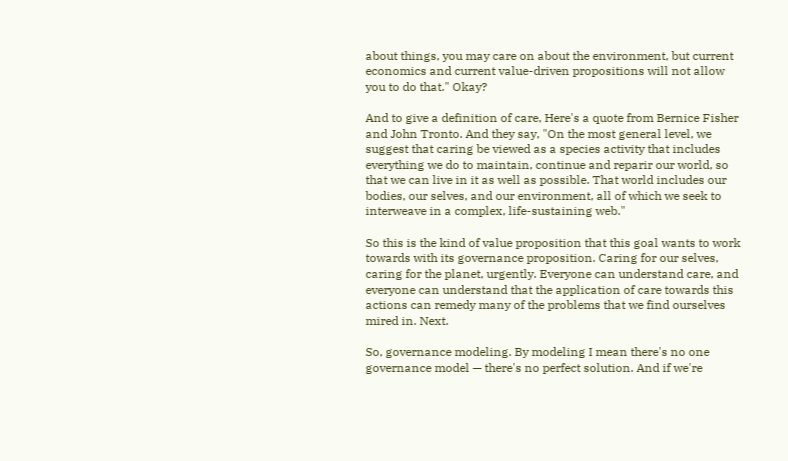about things, you may care on about the environment, but current economics and current value-driven propositions will not allow you to do that." Okay?

And to give a definition of care, Here's a quote from Bernice Fisher and John Tronto. And they say, "On the most general level, we suggest that caring be viewed as a species activity that includes everything we do to maintain, continue and reparir our world, so that we can live in it as well as possible. That world includes our bodies, our selves, and our environment, all of which we seek to interweave in a complex, life-sustaining web."

So this is the kind of value proposition that this goal wants to work towards with its governance proposition. Caring for our selves, caring for the planet, urgently. Everyone can understand care, and everyone can understand that the application of care towards this actions can remedy many of the problems that we find ourselves mired in. Next.

So, governance modeling. By modeling I mean there's no one governance model — there's no perfect solution. And if we're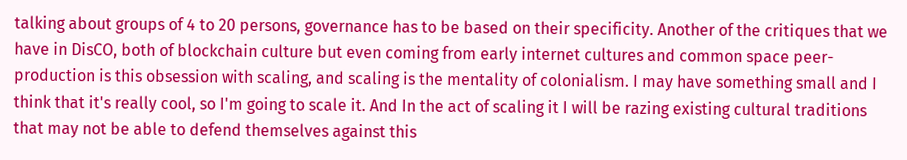talking about groups of 4 to 20 persons, governance has to be based on their specificity. Another of the critiques that we have in DisCO, both of blockchain culture but even coming from early internet cultures and common space peer-production is this obsession with scaling, and scaling is the mentality of colonialism. I may have something small and I think that it's really cool, so I'm going to scale it. And In the act of scaling it I will be razing existing cultural traditions that may not be able to defend themselves against this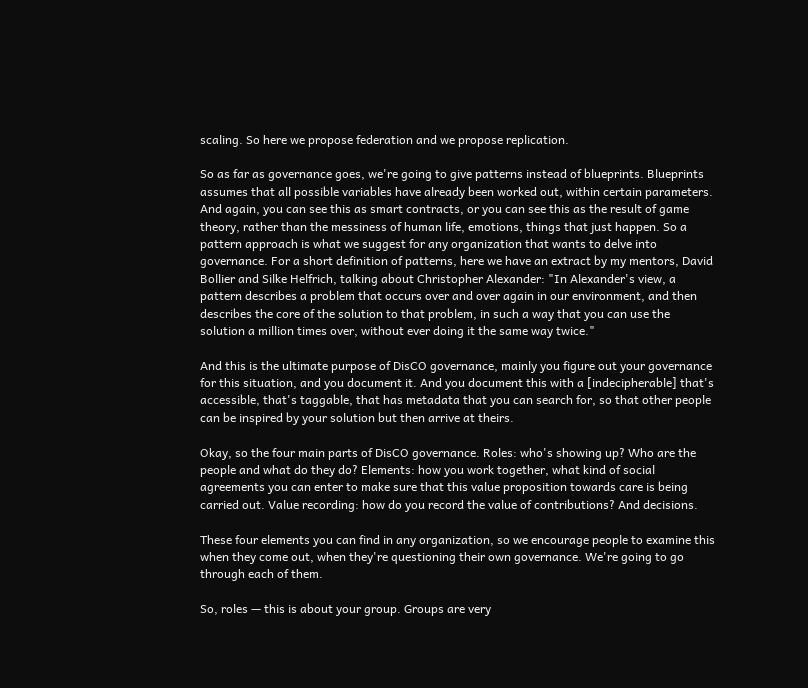scaling. So here we propose federation and we propose replication.

So as far as governance goes, we're going to give patterns instead of blueprints. Blueprints assumes that all possible variables have already been worked out, within certain parameters. And again, you can see this as smart contracts, or you can see this as the result of game theory, rather than the messiness of human life, emotions, things that just happen. So a pattern approach is what we suggest for any organization that wants to delve into governance. For a short definition of patterns, here we have an extract by my mentors, David Bollier and Silke Helfrich, talking about Christopher Alexander: "In Alexander's view, a pattern describes a problem that occurs over and over again in our environment, and then describes the core of the solution to that problem, in such a way that you can use the solution a million times over, without ever doing it the same way twice."

And this is the ultimate purpose of DisCO governance, mainly you figure out your governance for this situation, and you document it. And you document this with a [indecipherable] that's accessible, that's taggable, that has metadata that you can search for, so that other people can be inspired by your solution but then arrive at theirs.

Okay, so the four main parts of DisCO governance. Roles: who's showing up? Who are the people and what do they do? Elements: how you work together, what kind of social agreements you can enter to make sure that this value proposition towards care is being carried out. Value recording: how do you record the value of contributions? And decisions.

These four elements you can find in any organization, so we encourage people to examine this when they come out, when they're questioning their own governance. We're going to go through each of them.

So, roles — this is about your group. Groups are very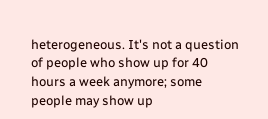heterogeneous. It's not a question of people who show up for 40 hours a week anymore; some people may show up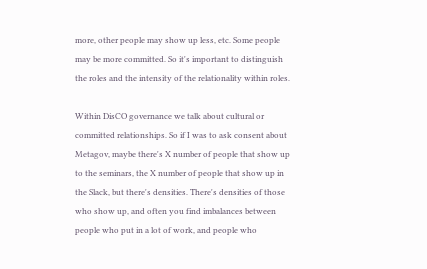more, other people may show up less, etc. Some people may be more committed. So it's important to distinguish the roles and the intensity of the relationality within roles.

Within DisCO governance we talk about cultural or committed relationships. So if I was to ask consent about Metagov, maybe there's X number of people that show up to the seminars, the X number of people that show up in the Slack, but there's densities. There's densities of those who show up, and often you find imbalances between people who put in a lot of work, and people who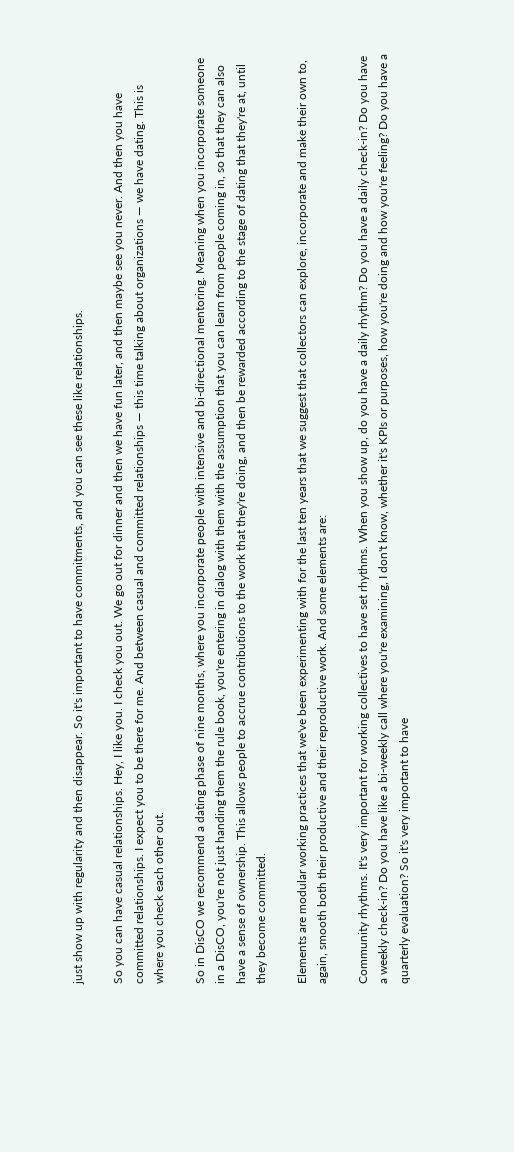just show up with regularity and then disappear. So it's important to have commitments, and you can see these like relationships.

So you can have casual relationships. Hey, I like you. I check you out. We go out for dinner and then we have fun later, and then maybe see you never. And then you have committed relationships. I expect you to be there for me. And between casual and committed relationships — this time talking about organizations — we have dating. This is where you check each other out.

So in DisCO we recommend a dating phase of nine months, where you incorporate people with intensive and bi-directional mentoring. Meaning when you incorporate someone in a DisCO, you're not just handing them the rule book, you're entering in dialog with them with the assumption that you can learn from people coming in, so that they can also have a sense of ownership. This allows people to accrue contributions to the work that they're doing, and then be rewarded according to the stage of dating that they're at, until they become committed.

Elements are modular working practices that we've been experimenting with for the last ten years that we suggest that collectors can explore, incorporate and make their own to, again, smooth both their productive and their reproductive work. And some elements are:

Community rhythms. It's very important for working collectives to have set rhythms. When you show up, do you have a daily rhythm? Do you have a daily check-in? Do you have a weekly check-in? Do you have like a bi-weekly call where you're examining, I don't know, whether it's KPIs or purposes, how you're doing and how you're feeling? Do you have a quarterly evaluation? So it's very important to have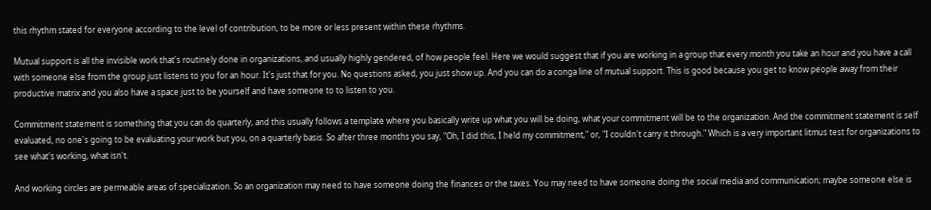this rhythm stated for everyone according to the level of contribution, to be more or less present within these rhythms.

Mutual support is all the invisible work that's routinely done in organizations, and usually highly gendered, of how people feel. Here we would suggest that if you are working in a group that every month you take an hour and you have a call with someone else from the group just listens to you for an hour. It's just that for you. No questions asked, you just show up. And you can do a conga line of mutual support. This is good because you get to know people away from their productive matrix and you also have a space just to be yourself and have someone to to listen to you.

Commitment statement is something that you can do quarterly, and this usually follows a template where you basically write up what you will be doing, what your commitment will be to the organization. And the commitment statement is self evaluated, no one's going to be evaluating your work but you, on a quarterly basis. So after three months you say, "Oh, I did this, I held my commitment," or, "I couldn't carry it through." Which is a very important litmus test for organizations to see what's working, what isn't.

And working circles are permeable areas of specialization. So an organization may need to have someone doing the finances or the taxes. You may need to have someone doing the social media and communication; maybe someone else is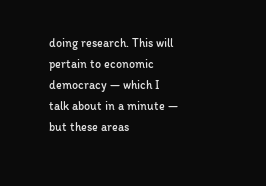doing research. This will pertain to economic democracy — which I talk about in a minute — but these areas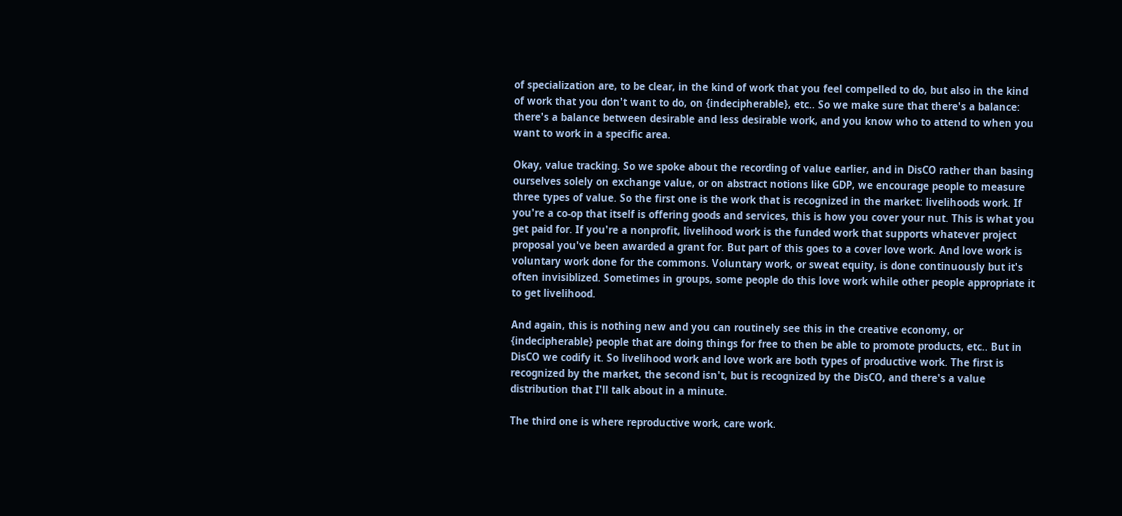of specialization are, to be clear, in the kind of work that you feel compelled to do, but also in the kind of work that you don't want to do, on {indecipherable}, etc.. So we make sure that there's a balance: there's a balance between desirable and less desirable work, and you know who to attend to when you want to work in a specific area.

Okay, value tracking. So we spoke about the recording of value earlier, and in DisCO rather than basing ourselves solely on exchange value, or on abstract notions like GDP, we encourage people to measure three types of value. So the first one is the work that is recognized in the market: livelihoods work. If you're a co-op that itself is offering goods and services, this is how you cover your nut. This is what you get paid for. If you're a nonprofit, livelihood work is the funded work that supports whatever project proposal you've been awarded a grant for. But part of this goes to a cover love work. And love work is voluntary work done for the commons. Voluntary work, or sweat equity, is done continuously but it's often invisiblized. Sometimes in groups, some people do this love work while other people appropriate it to get livelihood.

And again, this is nothing new and you can routinely see this in the creative economy, or {indecipherable} people that are doing things for free to then be able to promote products, etc.. But in DisCO we codify it. So livelihood work and love work are both types of productive work. The first is recognized by the market, the second isn't, but is recognized by the DisCO, and there's a value distribution that I'll talk about in a minute.

The third one is where reproductive work, care work.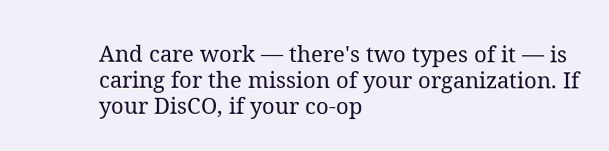And care work — there's two types of it — is caring for the mission of your organization. If your DisCO, if your co-op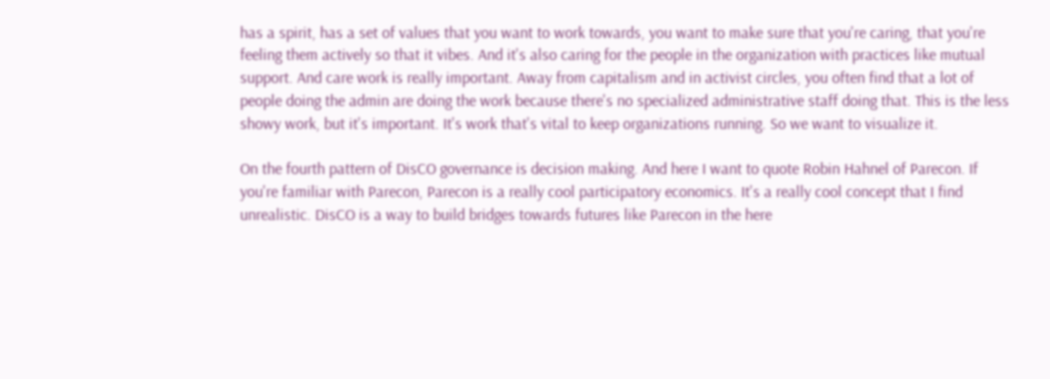has a spirit, has a set of values that you want to work towards, you want to make sure that you're caring, that you're feeling them actively so that it vibes. And it's also caring for the people in the organization with practices like mutual support. And care work is really important. Away from capitalism and in activist circles, you often find that a lot of people doing the admin are doing the work because there's no specialized administrative staff doing that. This is the less showy work, but it's important. It's work that's vital to keep organizations running. So we want to visualize it.

On the fourth pattern of DisCO governance is decision making. And here I want to quote Robin Hahnel of Parecon. If you're familiar with Parecon, Parecon is a really cool participatory economics. It's a really cool concept that I find unrealistic. DisCO is a way to build bridges towards futures like Parecon in the here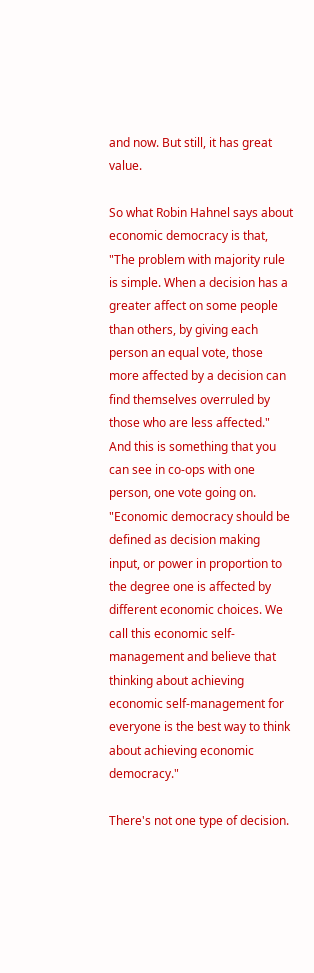and now. But still, it has great value.

So what Robin Hahnel says about economic democracy is that, "The problem with majority rule is simple. When a decision has a greater affect on some people than others, by giving each person an equal vote, those more affected by a decision can find themselves overruled by those who are less affected." And this is something that you can see in co-ops with one person, one vote going on. "Economic democracy should be defined as decision making input, or power in proportion to the degree one is affected by different economic choices. We call this economic self-management and believe that thinking about achieving economic self-management for everyone is the best way to think about achieving economic democracy."

There's not one type of decision.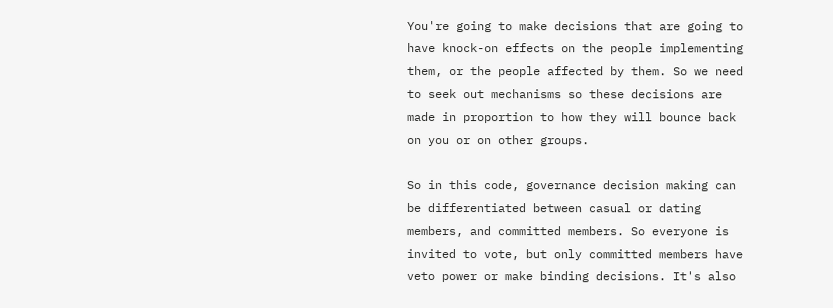You're going to make decisions that are going to have knock-on effects on the people implementing them, or the people affected by them. So we need to seek out mechanisms so these decisions are made in proportion to how they will bounce back on you or on other groups.

So in this code, governance decision making can be differentiated between casual or dating members, and committed members. So everyone is invited to vote, but only committed members have veto power or make binding decisions. It's also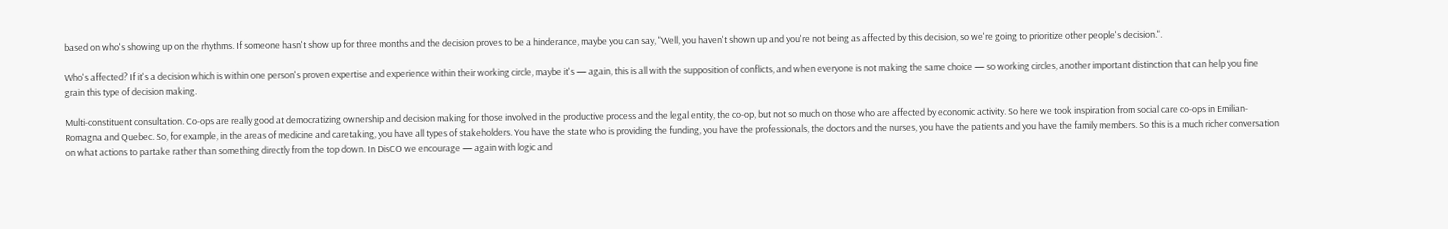based on who's showing up on the rhythms. If someone hasn't show up for three months and the decision proves to be a hinderance, maybe you can say, "Well, you haven't shown up and you're not being as affected by this decision, so we're going to prioritize other people's decision.".

Who's affected? If it's a decision which is within one person's proven expertise and experience within their working circle, maybe it's — again, this is all with the supposition of conflicts, and when everyone is not making the same choice — so working circles, another important distinction that can help you fine grain this type of decision making.

Multi-constituent consultation. Co-ops are really good at democratizing ownership and decision making for those involved in the productive process and the legal entity, the co-op, but not so much on those who are affected by economic activity. So here we took inspiration from social care co-ops in Emilian-Romagna and Quebec. So, for example, in the areas of medicine and caretaking, you have all types of stakeholders. You have the state who is providing the funding, you have the professionals, the doctors and the nurses, you have the patients and you have the family members. So this is a much richer conversation on what actions to partake rather than something directly from the top down. In DisCO we encourage — again with logic and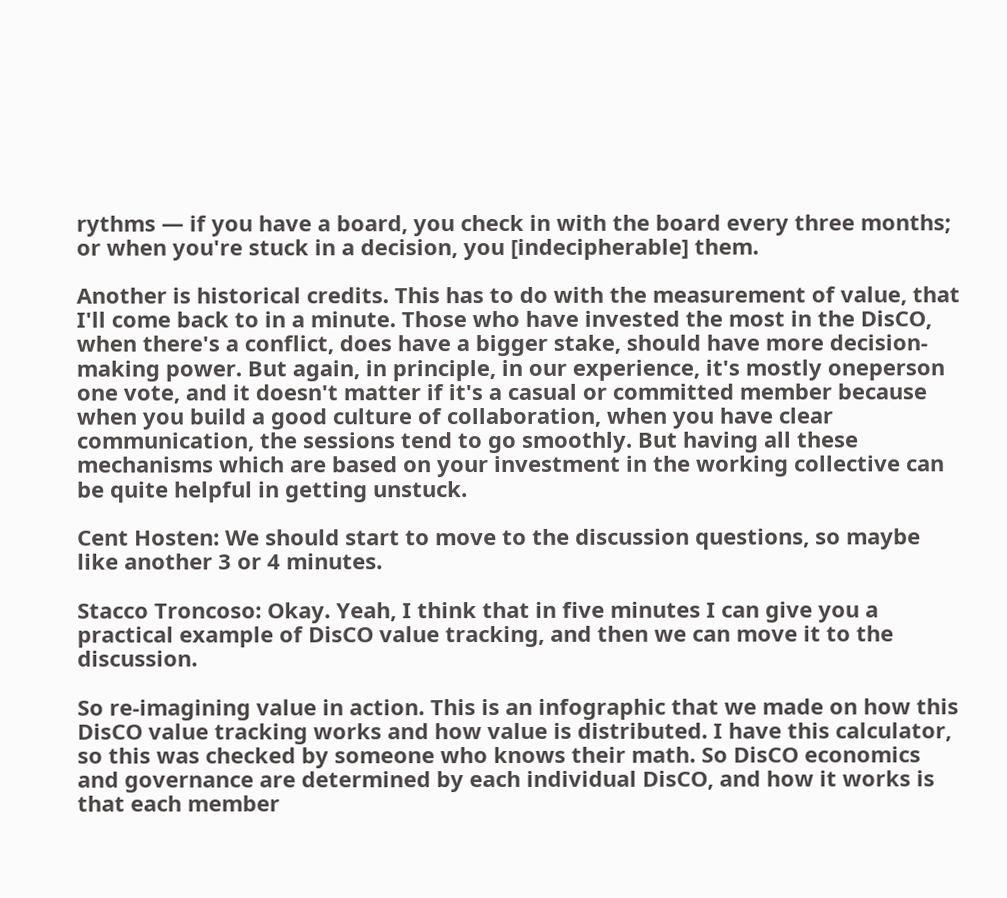rythms — if you have a board, you check in with the board every three months; or when you're stuck in a decision, you [indecipherable] them.

Another is historical credits. This has to do with the measurement of value, that I'll come back to in a minute. Those who have invested the most in the DisCO, when there's a conflict, does have a bigger stake, should have more decision-making power. But again, in principle, in our experience, it's mostly oneperson one vote, and it doesn't matter if it's a casual or committed member because when you build a good culture of collaboration, when you have clear communication, the sessions tend to go smoothly. But having all these mechanisms which are based on your investment in the working collective can be quite helpful in getting unstuck.

Cent Hosten: We should start to move to the discussion questions, so maybe like another 3 or 4 minutes.

Stacco Troncoso: Okay. Yeah, I think that in five minutes I can give you a practical example of DisCO value tracking, and then we can move it to the discussion.

So re-imagining value in action. This is an infographic that we made on how this DisCO value tracking works and how value is distributed. I have this calculator, so this was checked by someone who knows their math. So DisCO economics and governance are determined by each individual DisCO, and how it works is that each member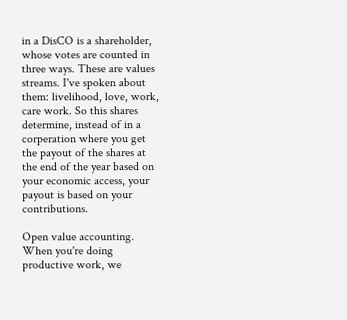in a DisCO is a shareholder, whose votes are counted in three ways. These are values streams. I've spoken about them: livelihood, love, work, care work. So this shares determine, instead of in a corperation where you get the payout of the shares at the end of the year based on your economic access, your payout is based on your contributions.

Open value accounting. When you're doing productive work, we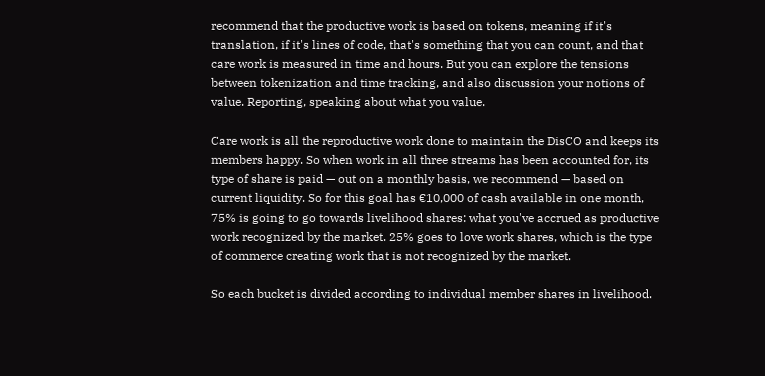recommend that the productive work is based on tokens, meaning if it's translation, if it's lines of code, that's something that you can count, and that care work is measured in time and hours. But you can explore the tensions between tokenization and time tracking, and also discussion your notions of value. Reporting, speaking about what you value.

Care work is all the reproductive work done to maintain the DisCO and keeps its members happy. So when work in all three streams has been accounted for, its type of share is paid — out on a monthly basis, we recommend — based on current liquidity. So for this goal has €10,000 of cash available in one month, 75% is going to go towards livelihood shares: what you've accrued as productive work recognized by the market. 25% goes to love work shares, which is the type of commerce creating work that is not recognized by the market.

So each bucket is divided according to individual member shares in livelihood.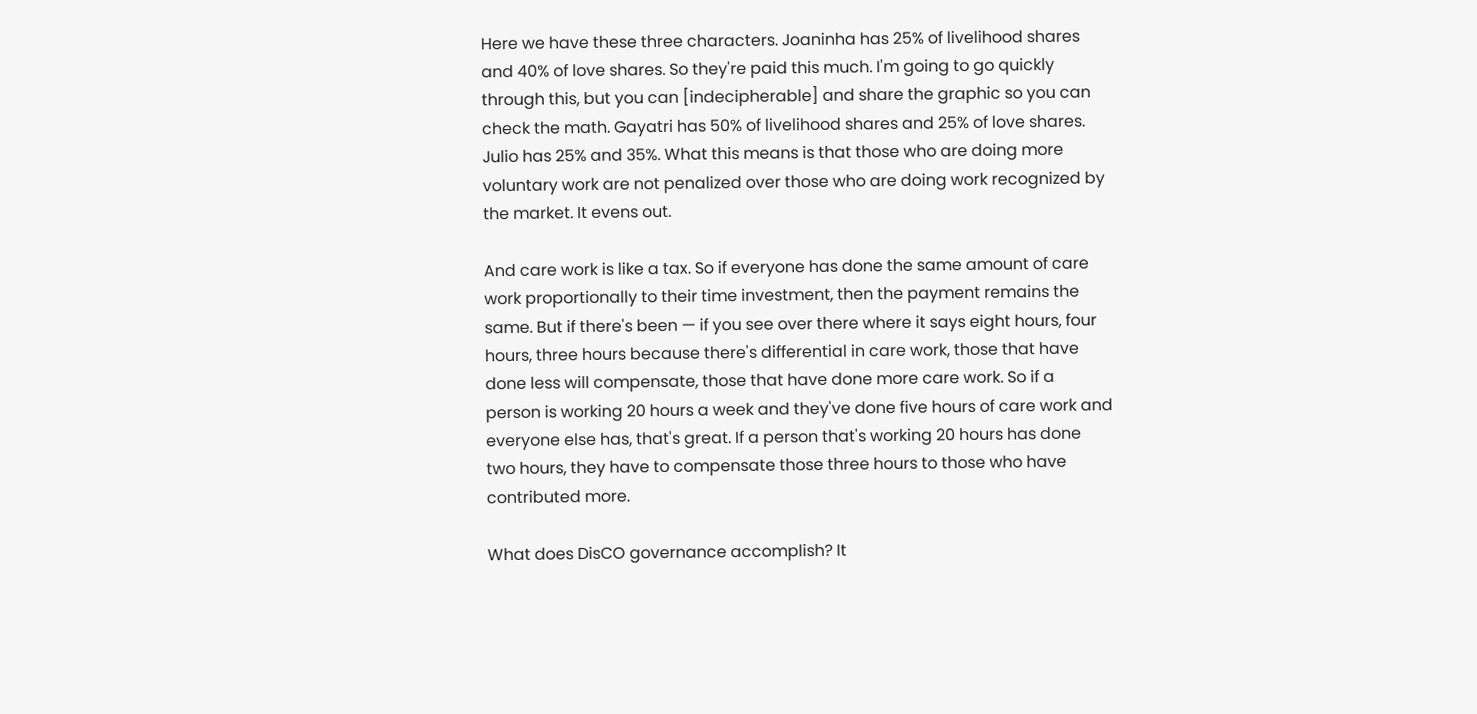Here we have these three characters. Joaninha has 25% of livelihood shares and 40% of love shares. So they're paid this much. I'm going to go quickly through this, but you can [indecipherable] and share the graphic so you can check the math. Gayatri has 50% of livelihood shares and 25% of love shares. Julio has 25% and 35%. What this means is that those who are doing more voluntary work are not penalized over those who are doing work recognized by the market. It evens out.

And care work is like a tax. So if everyone has done the same amount of care work proportionally to their time investment, then the payment remains the same. But if there's been — if you see over there where it says eight hours, four hours, three hours because there's differential in care work, those that have done less will compensate, those that have done more care work. So if a person is working 20 hours a week and they've done five hours of care work and everyone else has, that's great. If a person that's working 20 hours has done two hours, they have to compensate those three hours to those who have contributed more.

What does DisCO governance accomplish? It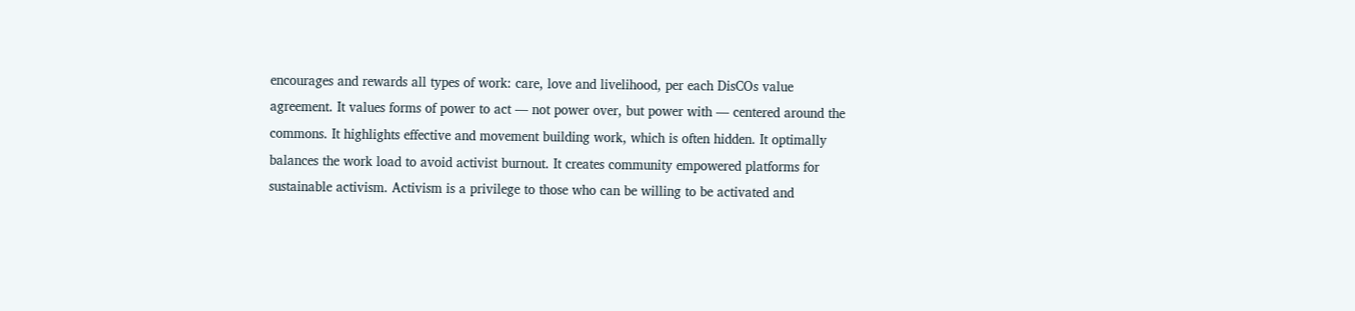encourages and rewards all types of work: care, love and livelihood, per each DisCOs value agreement. It values forms of power to act — not power over, but power with — centered around the commons. It highlights effective and movement building work, which is often hidden. It optimally balances the work load to avoid activist burnout. It creates community empowered platforms for sustainable activism. Activism is a privilege to those who can be willing to be activated and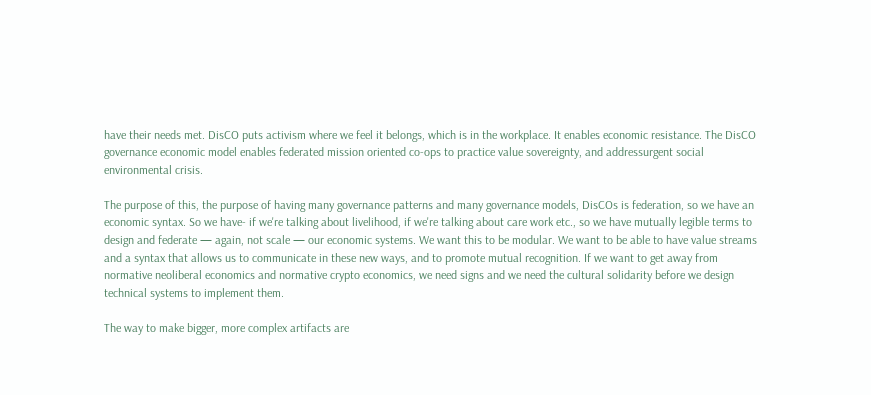have their needs met. DisCO puts activism where we feel it belongs, which is in the workplace. It enables economic resistance. The DisCO governance economic model enables federated mission oriented co-ops to practice value sovereignty, and addressurgent social environmental crisis.

The purpose of this, the purpose of having many governance patterns and many governance models, DisCOs is federation, so we have an economic syntax. So we have- if we're talking about livelihood, if we're talking about care work etc., so we have mutually legible terms to design and federate — again, not scale — our economic systems. We want this to be modular. We want to be able to have value streams and a syntax that allows us to communicate in these new ways, and to promote mutual recognition. If we want to get away from normative neoliberal economics and normative crypto economics, we need signs and we need the cultural solidarity before we design technical systems to implement them.

The way to make bigger, more complex artifacts are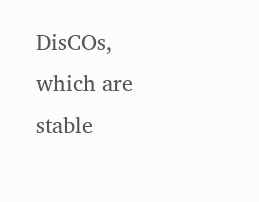DisCOs, which are stable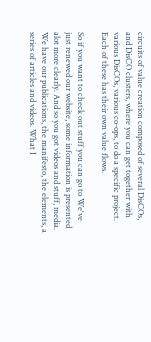circuits of value creation composed of several DisCOs, and DisCO clusters, where you can get together with various DisCOs, various co-ops, to do a specific project. Each of these has their own value flows.

So if you want to check out stuff you can go to We've just renewed our website, some information is presented alot more clearly. And so you got videos and stuff, media. We have our publications, the manifesto, the elements, a series of articles and videos. What I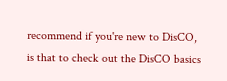recommend if you're new to DisCO, is that to check out the DisCO basics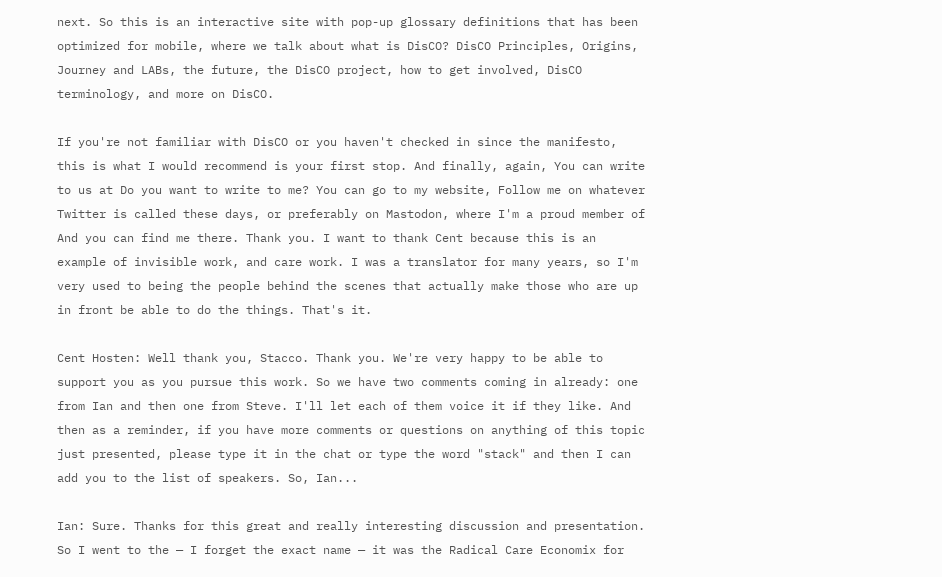next. So this is an interactive site with pop-up glossary definitions that has been optimized for mobile, where we talk about what is DisCO? DisCO Principles, Origins, Journey and LABs, the future, the DisCO project, how to get involved, DisCO terminology, and more on DisCO.

If you're not familiar with DisCO or you haven't checked in since the manifesto, this is what I would recommend is your first stop. And finally, again, You can write to us at Do you want to write to me? You can go to my website, Follow me on whatever Twitter is called these days, or preferably on Mastodon, where I'm a proud member of And you can find me there. Thank you. I want to thank Cent because this is an example of invisible work, and care work. I was a translator for many years, so I'm very used to being the people behind the scenes that actually make those who are up in front be able to do the things. That's it.

Cent Hosten: Well thank you, Stacco. Thank you. We're very happy to be able to support you as you pursue this work. So we have two comments coming in already: one from Ian and then one from Steve. I'll let each of them voice it if they like. And then as a reminder, if you have more comments or questions on anything of this topic just presented, please type it in the chat or type the word "stack" and then I can add you to the list of speakers. So, Ian...

Ian: Sure. Thanks for this great and really interesting discussion and presentation. So I went to the — I forget the exact name — it was the Radical Care Economix for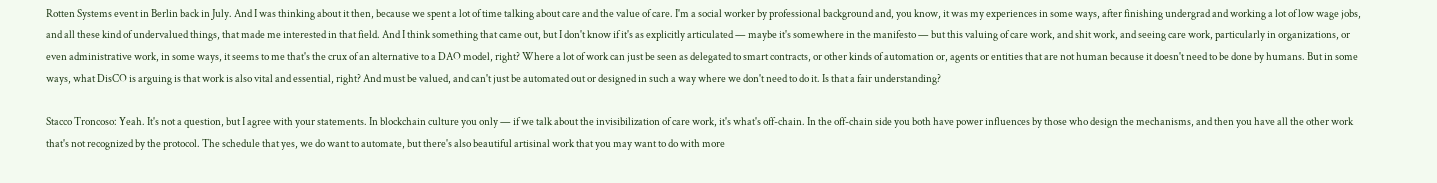Rotten Systems event in Berlin back in July. And I was thinking about it then, because we spent a lot of time talking about care and the value of care. I'm a social worker by professional background and, you know, it was my experiences in some ways, after finishing undergrad and working a lot of low wage jobs, and all these kind of undervalued things, that made me interested in that field. And I think something that came out, but I don't know if it's as explicitly articulated — maybe it's somewhere in the manifesto — but this valuing of care work, and shit work, and seeing care work, particularly in organizations, or even administrative work, in some ways, it seems to me that's the crux of an alternative to a DAO model, right? Where a lot of work can just be seen as delegated to smart contracts, or other kinds of automation or, agents or entities that are not human because it doesn't need to be done by humans. But in some ways, what DisCO is arguing is that work is also vital and essential, right? And must be valued, and can't just be automated out or designed in such a way where we don't need to do it. Is that a fair understanding?

Stacco Troncoso: Yeah. It's not a question, but I agree with your statements. In blockchain culture you only — if we talk about the invisibilization of care work, it's what's off-chain. In the off-chain side you both have power influences by those who design the mechanisms, and then you have all the other work that's not recognized by the protocol. The schedule that yes, we do want to automate, but there's also beautiful artisinal work that you may want to do with more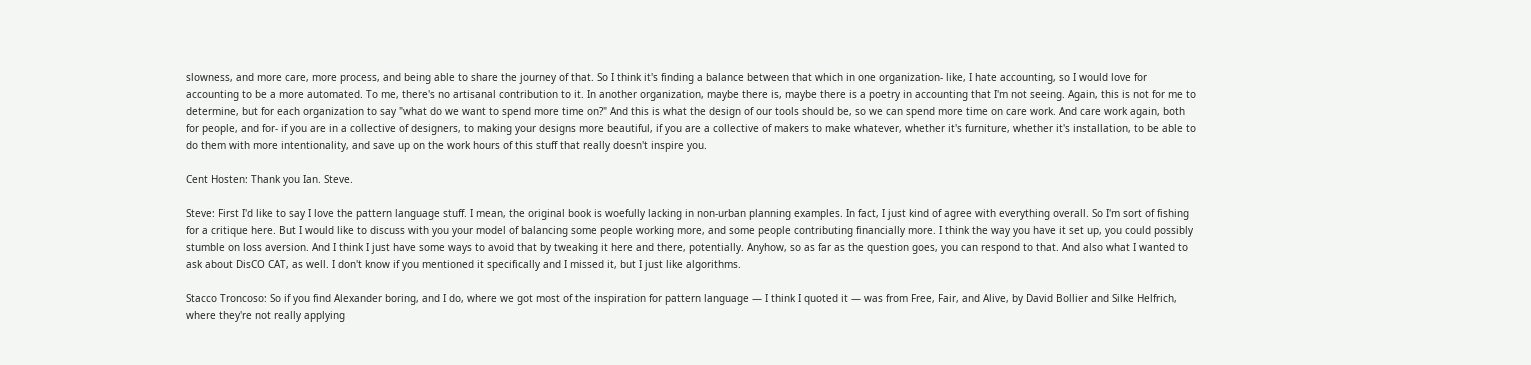slowness, and more care, more process, and being able to share the journey of that. So I think it's finding a balance between that which in one organization- like, I hate accounting, so I would love for accounting to be a more automated. To me, there's no artisanal contribution to it. In another organization, maybe there is, maybe there is a poetry in accounting that I'm not seeing. Again, this is not for me to determine, but for each organization to say "what do we want to spend more time on?" And this is what the design of our tools should be, so we can spend more time on care work. And care work again, both for people, and for- if you are in a collective of designers, to making your designs more beautiful, if you are a collective of makers to make whatever, whether it's furniture, whether it's installation, to be able to do them with more intentionality, and save up on the work hours of this stuff that really doesn't inspire you.

Cent Hosten: Thank you Ian. Steve.

Steve: First I'd like to say I love the pattern language stuff. I mean, the original book is woefully lacking in non-urban planning examples. In fact, I just kind of agree with everything overall. So I'm sort of fishing for a critique here. But I would like to discuss with you your model of balancing some people working more, and some people contributing financially more. I think the way you have it set up, you could possibly stumble on loss aversion. And I think I just have some ways to avoid that by tweaking it here and there, potentially. Anyhow, so as far as the question goes, you can respond to that. And also what I wanted to ask about DisCO CAT, as well. I don't know if you mentioned it specifically and I missed it, but I just like algorithms.

Stacco Troncoso: So if you find Alexander boring, and I do, where we got most of the inspiration for pattern language — I think I quoted it — was from Free, Fair, and Alive, by David Bollier and Silke Helfrich, where they're not really applying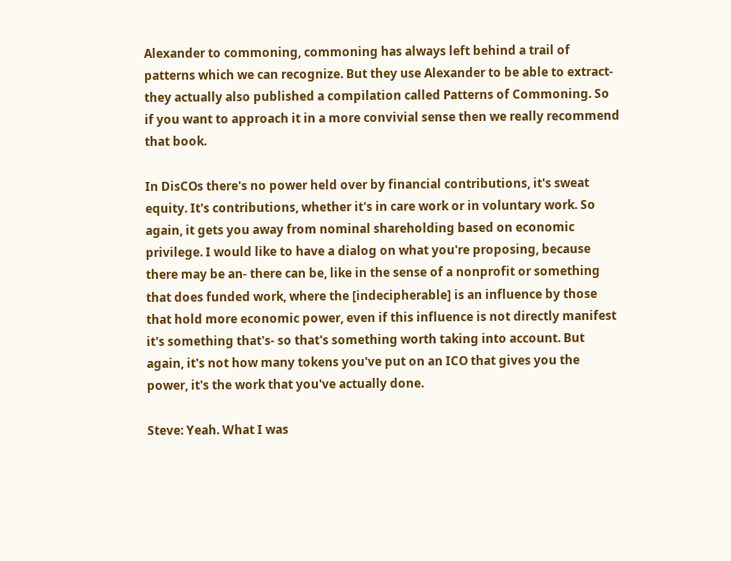Alexander to commoning, commoning has always left behind a trail of patterns which we can recognize. But they use Alexander to be able to extract- they actually also published a compilation called Patterns of Commoning. So if you want to approach it in a more convivial sense then we really recommend that book.

In DisCOs there's no power held over by financial contributions, it's sweat equity. It's contributions, whether it's in care work or in voluntary work. So again, it gets you away from nominal shareholding based on economic privilege. I would like to have a dialog on what you're proposing, because there may be an- there can be, like in the sense of a nonprofit or something that does funded work, where the [indecipherable] is an influence by those that hold more economic power, even if this influence is not directly manifest it's something that's- so that's something worth taking into account. But again, it's not how many tokens you've put on an ICO that gives you the power, it's the work that you've actually done.

Steve: Yeah. What I was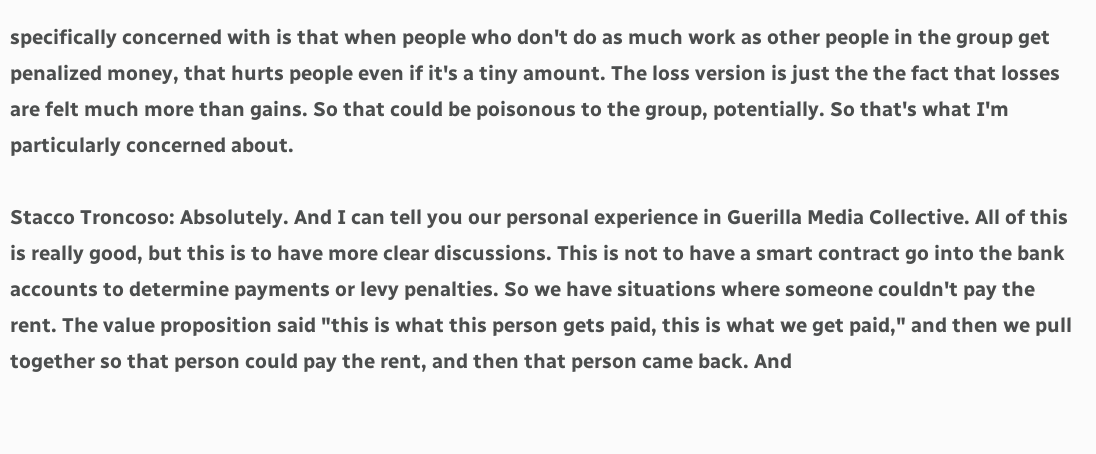specifically concerned with is that when people who don't do as much work as other people in the group get penalized money, that hurts people even if it's a tiny amount. The loss version is just the the fact that losses are felt much more than gains. So that could be poisonous to the group, potentially. So that's what I'm particularly concerned about.

Stacco Troncoso: Absolutely. And I can tell you our personal experience in Guerilla Media Collective. All of this is really good, but this is to have more clear discussions. This is not to have a smart contract go into the bank accounts to determine payments or levy penalties. So we have situations where someone couldn't pay the rent. The value proposition said "this is what this person gets paid, this is what we get paid," and then we pull together so that person could pay the rent, and then that person came back. And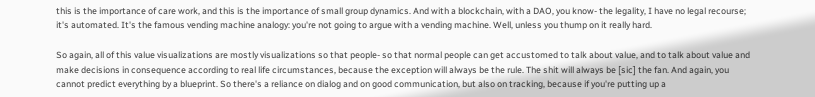this is the importance of care work, and this is the importance of small group dynamics. And with a blockchain, with a DAO, you know- the legality, I have no legal recourse; it's automated. It's the famous vending machine analogy: you're not going to argue with a vending machine. Well, unless you thump on it really hard.

So again, all of this value visualizations are mostly visualizations so that people- so that normal people can get accustomed to talk about value, and to talk about value and make decisions in consequence according to real life circumstances, because the exception will always be the rule. The shit will always be [sic] the fan. And again, you cannot predict everything by a blueprint. So there's a reliance on dialog and on good communication, but also on tracking, because if you're putting up a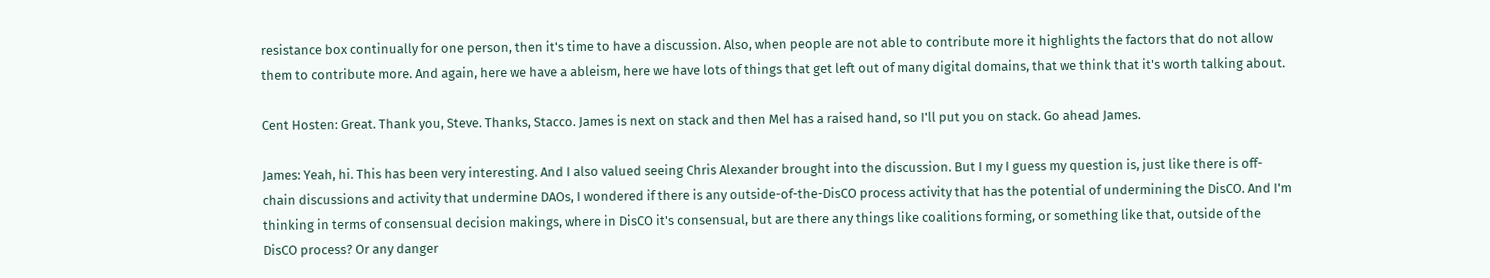resistance box continually for one person, then it's time to have a discussion. Also, when people are not able to contribute more it highlights the factors that do not allow them to contribute more. And again, here we have a ableism, here we have lots of things that get left out of many digital domains, that we think that it's worth talking about.

Cent Hosten: Great. Thank you, Steve. Thanks, Stacco. James is next on stack and then Mel has a raised hand, so I'll put you on stack. Go ahead James.

James: Yeah, hi. This has been very interesting. And I also valued seeing Chris Alexander brought into the discussion. But I my I guess my question is, just like there is off-chain discussions and activity that undermine DAOs, I wondered if there is any outside-of-the-DisCO process activity that has the potential of undermining the DisCO. And I'm thinking in terms of consensual decision makings, where in DisCO it's consensual, but are there any things like coalitions forming, or something like that, outside of the DisCO process? Or any danger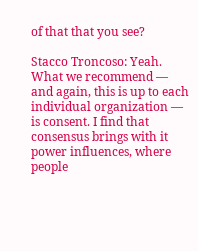of that that you see?

Stacco Troncoso: Yeah. What we recommend — and again, this is up to each individual organization — is consent. I find that consensus brings with it power influences, where people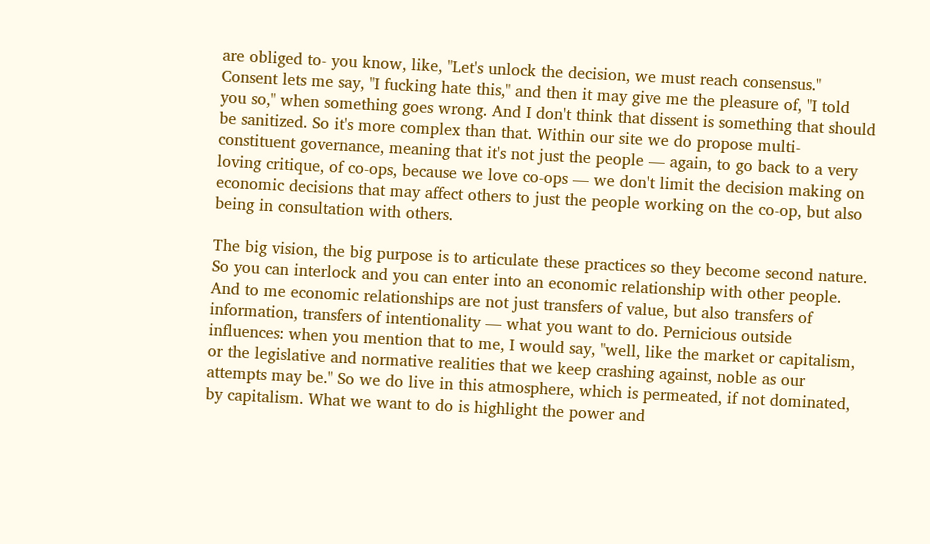are obliged to- you know, like, "Let's unlock the decision, we must reach consensus." Consent lets me say, "I fucking hate this," and then it may give me the pleasure of, "I told you so," when something goes wrong. And I don't think that dissent is something that should be sanitized. So it's more complex than that. Within our site we do propose multi-constituent governance, meaning that it's not just the people — again, to go back to a very loving critique, of co-ops, because we love co-ops — we don't limit the decision making on economic decisions that may affect others to just the people working on the co-op, but also being in consultation with others.

The big vision, the big purpose is to articulate these practices so they become second nature. So you can interlock and you can enter into an economic relationship with other people. And to me economic relationships are not just transfers of value, but also transfers of information, transfers of intentionality — what you want to do. Pernicious outside influences: when you mention that to me, I would say, "well, like the market or capitalism, or the legislative and normative realities that we keep crashing against, noble as our attempts may be." So we do live in this atmosphere, which is permeated, if not dominated, by capitalism. What we want to do is highlight the power and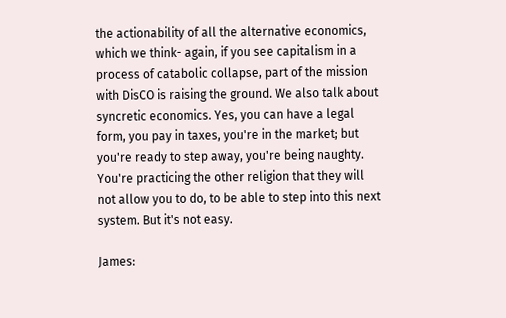the actionability of all the alternative economics, which we think- again, if you see capitalism in a process of catabolic collapse, part of the mission with DisCO is raising the ground. We also talk about syncretic economics. Yes, you can have a legal form, you pay in taxes, you're in the market; but you're ready to step away, you're being naughty. You're practicing the other religion that they will not allow you to do, to be able to step into this next system. But it's not easy.

James: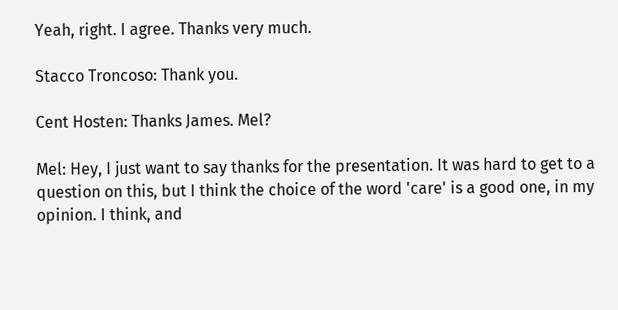Yeah, right. I agree. Thanks very much.

Stacco Troncoso: Thank you.

Cent Hosten: Thanks James. Mel?

Mel: Hey, I just want to say thanks for the presentation. It was hard to get to a question on this, but I think the choice of the word 'care' is a good one, in my opinion. I think, and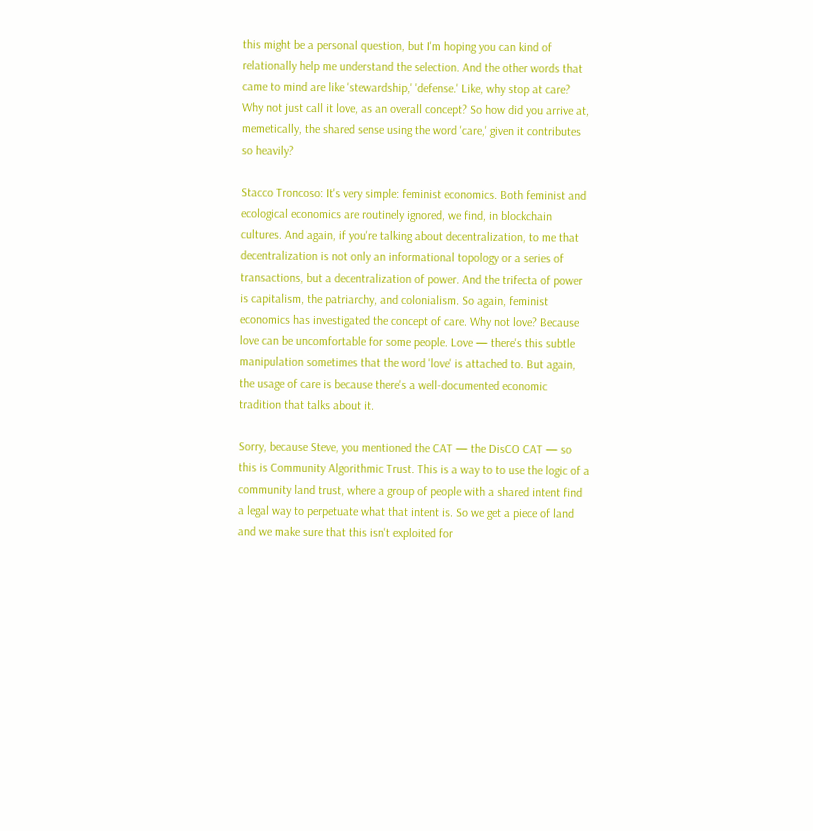this might be a personal question, but I'm hoping you can kind of relationally help me understand the selection. And the other words that came to mind are like 'stewardship,' 'defense.' Like, why stop at care? Why not just call it love, as an overall concept? So how did you arrive at, memetically, the shared sense using the word 'care,' given it contributes so heavily?

Stacco Troncoso: It's very simple: feminist economics. Both feminist and ecological economics are routinely ignored, we find, in blockchain cultures. And again, if you're talking about decentralization, to me that decentralization is not only an informational topology or a series of transactions, but a decentralization of power. And the trifecta of power is capitalism, the patriarchy, and colonialism. So again, feminist economics has investigated the concept of care. Why not love? Because love can be uncomfortable for some people. Love — there's this subtle manipulation sometimes that the word 'love' is attached to. But again, the usage of care is because there's a well-documented economic tradition that talks about it.

Sorry, because Steve, you mentioned the CAT — the DisCO CAT — so this is Community Algorithmic Trust. This is a way to to use the logic of a community land trust, where a group of people with a shared intent find a legal way to perpetuate what that intent is. So we get a piece of land and we make sure that this isn't exploited for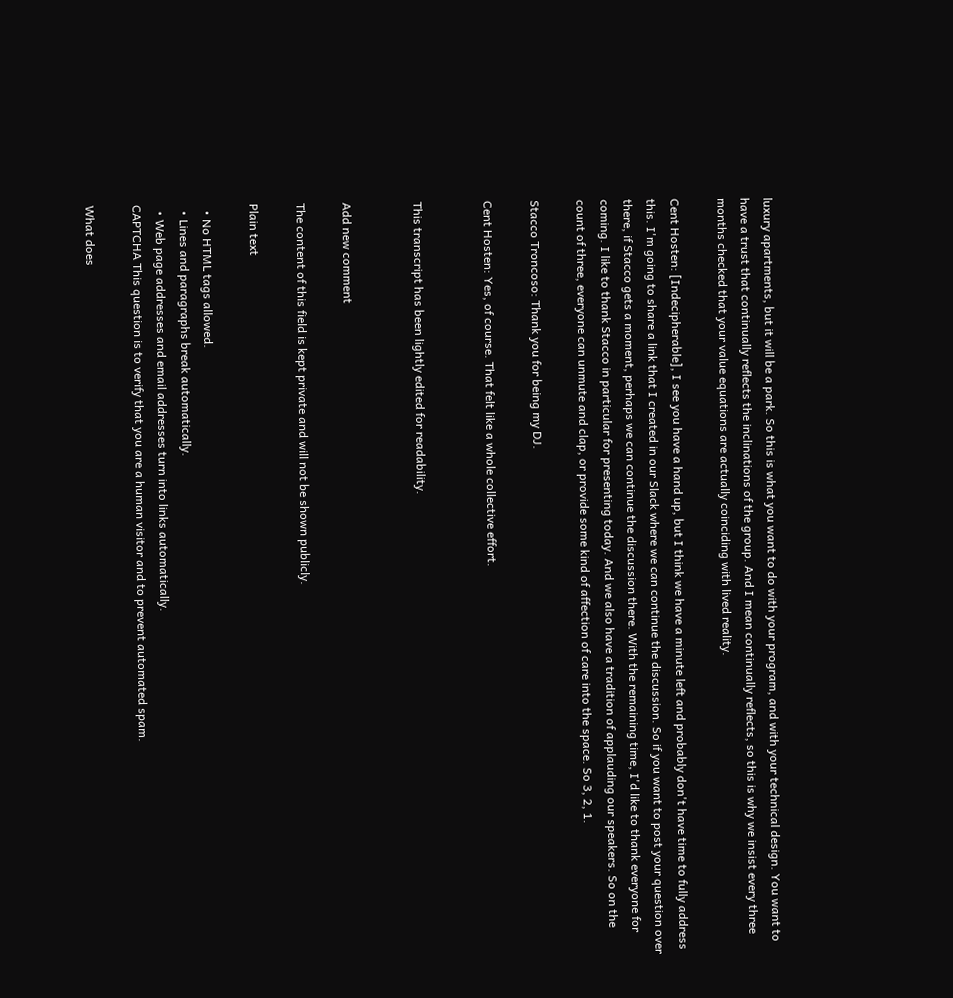luxury apartments, but it will be a park. So this is what you want to do with your program, and with your technical design. You want to have a trust that continually reflects the inclinations of the group. And I mean continually reflects, so this is why we insist every three months checked that your value equations are actually coinciding with lived reality.

Cent Hosten: [Indecipherable], I see you have a hand up, but I think we have a minute left and probably don't have time to fully address this. I'm going to share a link that I created in our Slack where we can continue the discussion. So if you want to post your question over there, if Stacco gets a moment, perhaps we can continue the discussion there. With the remaining time, I'd like to thank everyone for coming. I like to thank Stacco in particular for presenting today. And we also have a tradition of applauding our speakers. So on the count of three, everyone can unmute and clap, or provide some kind of affection of care into the space. So 3, 2, 1.

Stacco Troncoso: Thank you for being my DJ.

Cent Hosten: Yes, of course. That felt like a whole collective effort.


This transcript has been lightly edited for readability.


Add new comment

The content of this field is kept private and will not be shown publicly.

Plain text

  • No HTML tags allowed.
  • Lines and paragraphs break automatically.
  • Web page addresses and email addresses turn into links automatically.
CAPTCHA This question is to verify that you are a human visitor and to prevent automated spam.

What does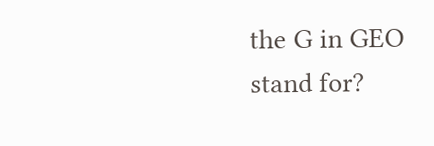the G in GEO stand for?